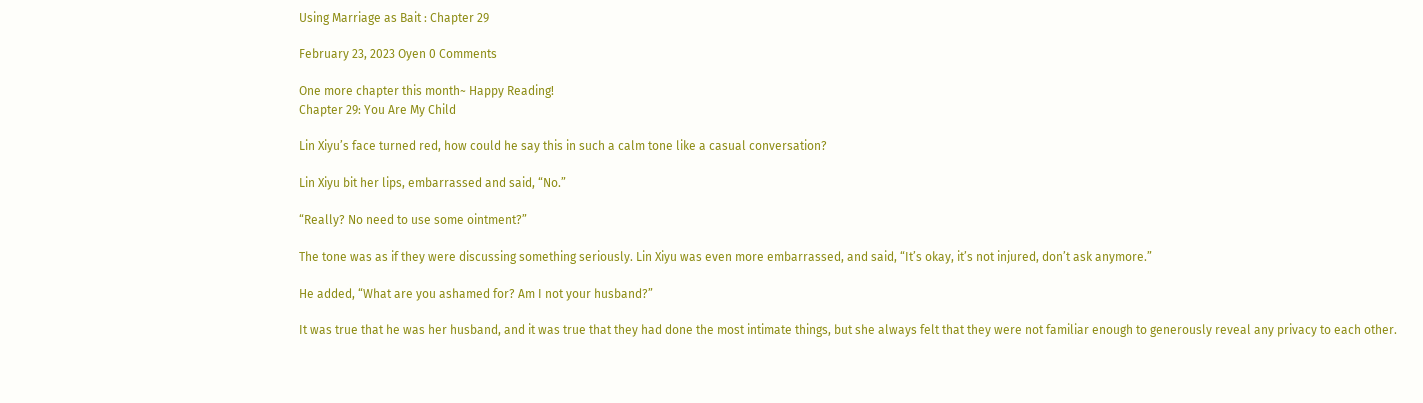Using Marriage as Bait : Chapter 29

February 23, 2023 Oyen 0 Comments

One more chapter this month~ Happy Reading!
Chapter 29: You Are My Child

Lin Xiyu’s face turned red, how could he say this in such a calm tone like a casual conversation?

Lin Xiyu bit her lips, embarrassed and said, “No.”

“Really? No need to use some ointment?”

The tone was as if they were discussing something seriously. Lin Xiyu was even more embarrassed, and said, “It’s okay, it’s not injured, don’t ask anymore.”

He added, “What are you ashamed for? Am I not your husband?”

It was true that he was her husband, and it was true that they had done the most intimate things, but she always felt that they were not familiar enough to generously reveal any privacy to each other.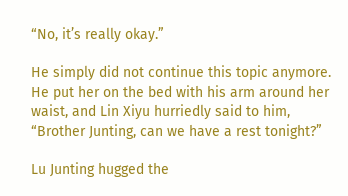“No, it’s really okay.”

He simply did not continue this topic anymore. He put her on the bed with his arm around her waist, and Lin Xiyu hurriedly said to him, “Brother Junting, can we have a rest tonight?”

Lu Junting hugged the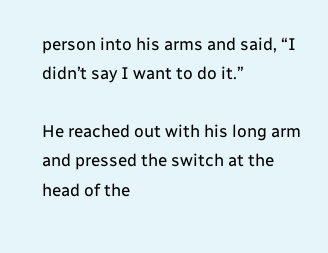person into his arms and said, “I didn’t say I want to do it.”

He reached out with his long arm and pressed the switch at the head of the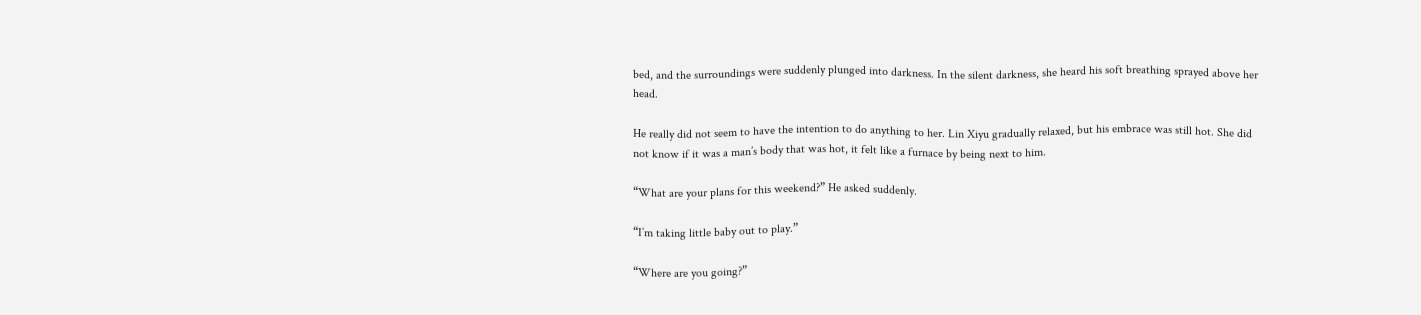bed, and the surroundings were suddenly plunged into darkness. In the silent darkness, she heard his soft breathing sprayed above her head.

He really did not seem to have the intention to do anything to her. Lin Xiyu gradually relaxed, but his embrace was still hot. She did not know if it was a man’s body that was hot, it felt like a furnace by being next to him.

“What are your plans for this weekend?” He asked suddenly.

“I’m taking little baby out to play.”

“Where are you going?”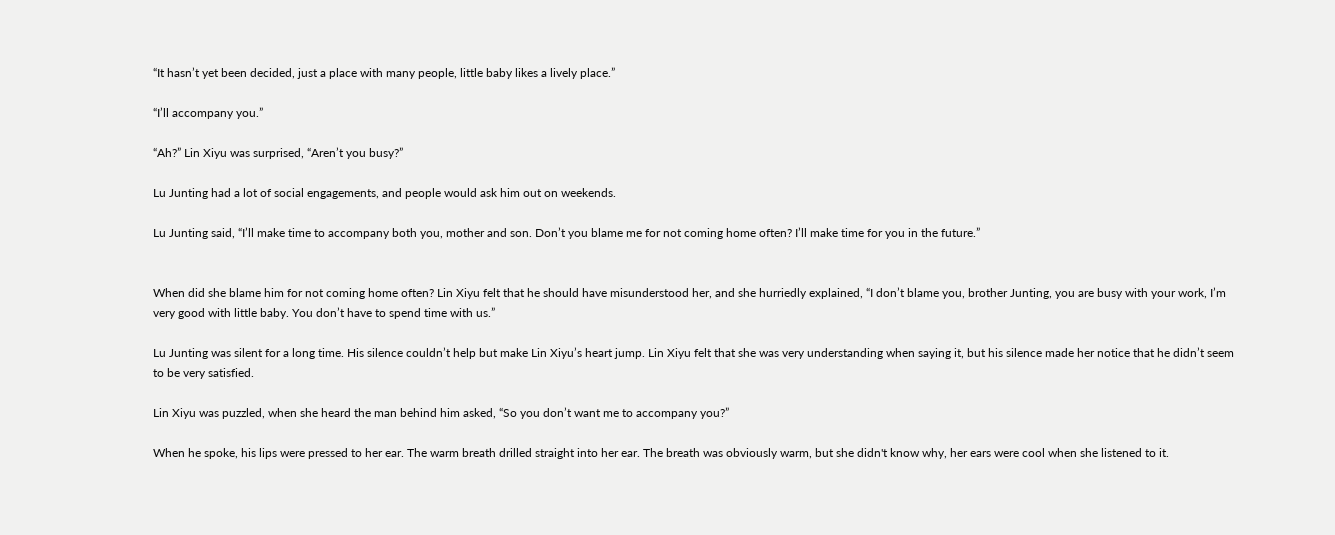“It hasn’t yet been decided, just a place with many people, little baby likes a lively place.”

“I’ll accompany you.”

“Ah?” Lin Xiyu was surprised, “Aren’t you busy?”

Lu Junting had a lot of social engagements, and people would ask him out on weekends.

Lu Junting said, “I’ll make time to accompany both you, mother and son. Don’t you blame me for not coming home often? I’ll make time for you in the future.”


When did she blame him for not coming home often? Lin Xiyu felt that he should have misunderstood her, and she hurriedly explained, “I don’t blame you, brother Junting, you are busy with your work, I’m very good with little baby. You don’t have to spend time with us.”

Lu Junting was silent for a long time. His silence couldn’t help but make Lin Xiyu’s heart jump. Lin Xiyu felt that she was very understanding when saying it, but his silence made her notice that he didn’t seem to be very satisfied.

Lin Xiyu was puzzled, when she heard the man behind him asked, “So you don’t want me to accompany you?”

When he spoke, his lips were pressed to her ear. The warm breath drilled straight into her ear. The breath was obviously warm, but she didn't know why, her ears were cool when she listened to it.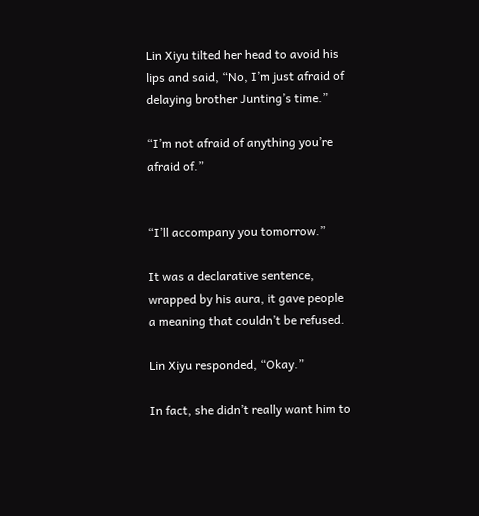Lin Xiyu tilted her head to avoid his lips and said, “No, I’m just afraid of delaying brother Junting’s time.”

“I’m not afraid of anything you’re afraid of.”


“I’ll accompany you tomorrow.”

It was a declarative sentence, wrapped by his aura, it gave people a meaning that couldn’t be refused.

Lin Xiyu responded, “Okay.”

In fact, she didn’t really want him to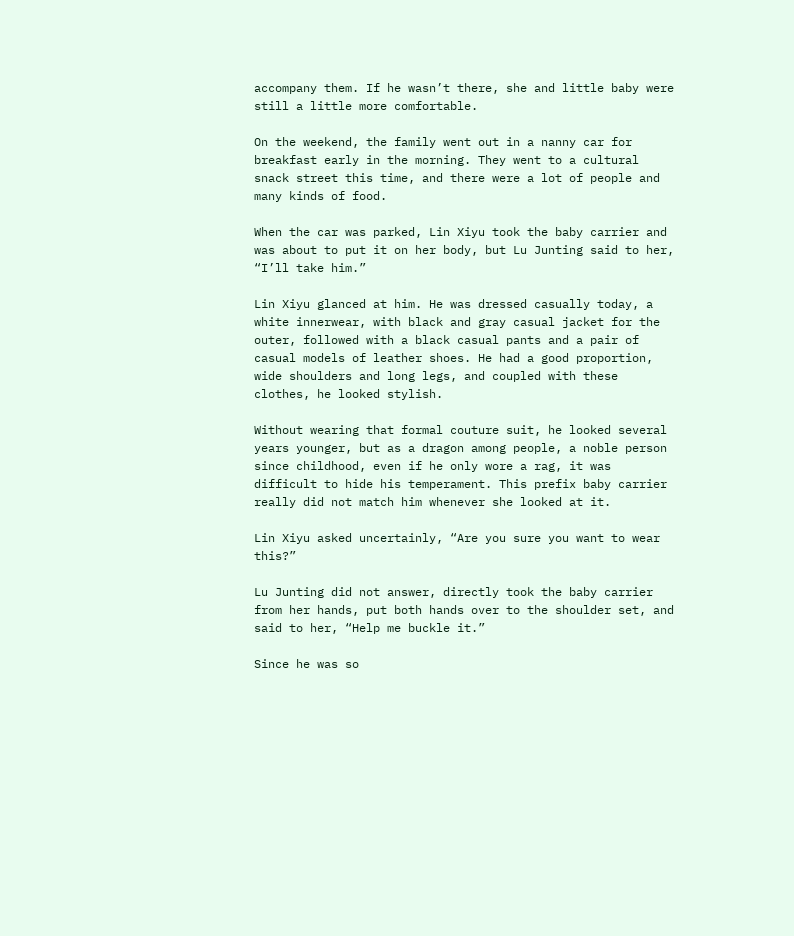accompany them. If he wasn’t there, she and little baby were still a little more comfortable.

On the weekend, the family went out in a nanny car for breakfast early in the morning. They went to a cultural snack street this time, and there were a lot of people and many kinds of food.

When the car was parked, Lin Xiyu took the baby carrier and was about to put it on her body, but Lu Junting said to her, “I’ll take him.”

Lin Xiyu glanced at him. He was dressed casually today, a white innerwear, with black and gray casual jacket for the outer, followed with a black casual pants and a pair of casual models of leather shoes. He had a good proportion, wide shoulders and long legs, and coupled with these clothes, he looked stylish.

Without wearing that formal couture suit, he looked several years younger, but as a dragon among people, a noble person since childhood, even if he only wore a rag, it was difficult to hide his temperament. This prefix baby carrier really did not match him whenever she looked at it.

Lin Xiyu asked uncertainly, “Are you sure you want to wear this?”

Lu Junting did not answer, directly took the baby carrier from her hands, put both hands over to the shoulder set, and said to her, “Help me buckle it.”

Since he was so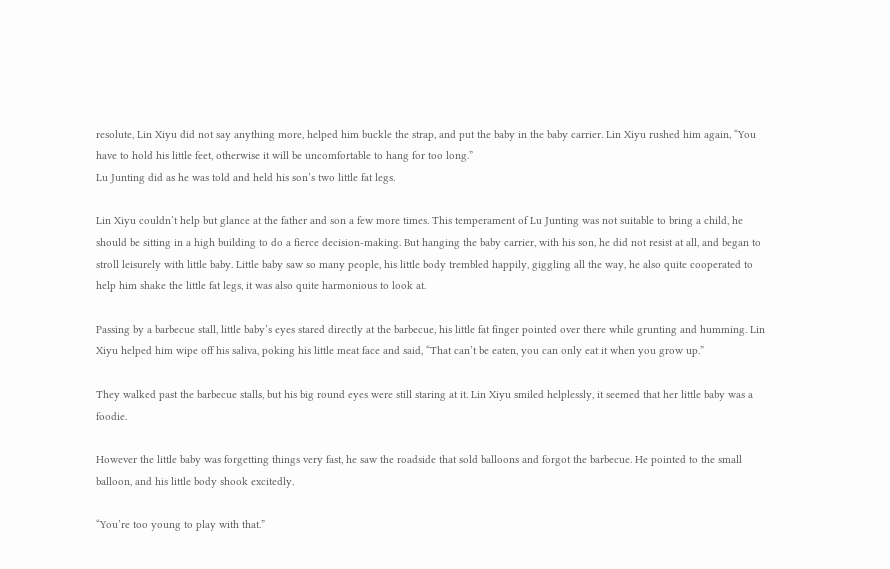resolute, Lin Xiyu did not say anything more, helped him buckle the strap, and put the baby in the baby carrier. Lin Xiyu rushed him again, “You have to hold his little feet, otherwise it will be uncomfortable to hang for too long.”
Lu Junting did as he was told and held his son’s two little fat legs.

Lin Xiyu couldn’t help but glance at the father and son a few more times. This temperament of Lu Junting was not suitable to bring a child, he should be sitting in a high building to do a fierce decision-making. But hanging the baby carrier, with his son, he did not resist at all, and began to stroll leisurely with little baby. Little baby saw so many people, his little body trembled happily, giggling all the way, he also quite cooperated to help him shake the little fat legs, it was also quite harmonious to look at.

Passing by a barbecue stall, little baby’s eyes stared directly at the barbecue, his little fat finger pointed over there while grunting and humming. Lin Xiyu helped him wipe off his saliva, poking his little meat face and said, “That can’t be eaten, you can only eat it when you grow up.”

They walked past the barbecue stalls, but his big round eyes were still staring at it. Lin Xiyu smiled helplessly, it seemed that her little baby was a foodie.

However the little baby was forgetting things very fast, he saw the roadside that sold balloons and forgot the barbecue. He pointed to the small balloon, and his little body shook excitedly.

“You’re too young to play with that.”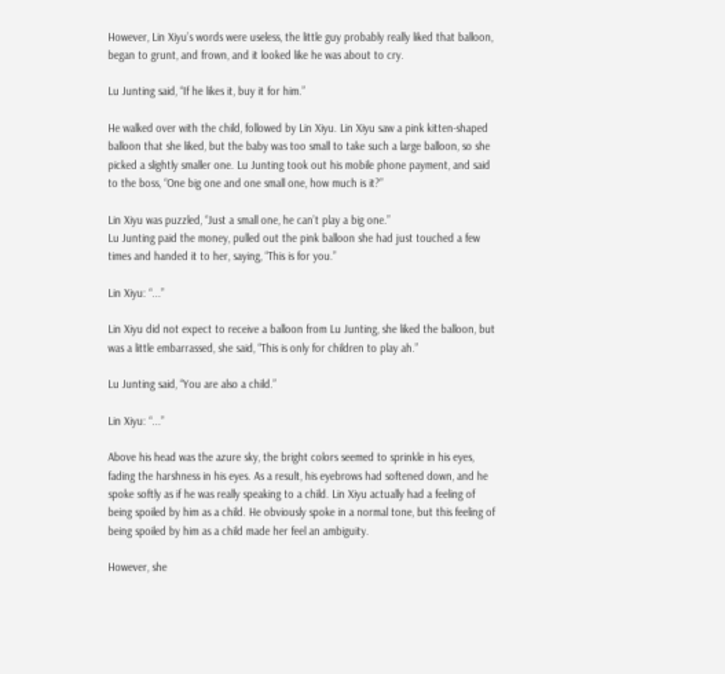However, Lin Xiyu’s words were useless, the little guy probably really liked that balloon, began to grunt, and frown, and it looked like he was about to cry.

Lu Junting said, “If he likes it, buy it for him.”

He walked over with the child, followed by Lin Xiyu. Lin Xiyu saw a pink kitten-shaped balloon that she liked, but the baby was too small to take such a large balloon, so she picked a slightly smaller one. Lu Junting took out his mobile phone payment, and said to the boss, “One big one and one small one, how much is it?”

Lin Xiyu was puzzled, “Just a small one, he can’t play a big one.”
Lu Junting paid the money, pulled out the pink balloon she had just touched a few times and handed it to her, saying, “This is for you.”

Lin Xiyu: “...”

Lin Xiyu did not expect to receive a balloon from Lu Junting, she liked the balloon, but was a little embarrassed, she said, “This is only for children to play ah.”

Lu Junting said, “You are also a child.”

Lin Xiyu: “...”

Above his head was the azure sky, the bright colors seemed to sprinkle in his eyes, fading the harshness in his eyes. As a result, his eyebrows had softened down, and he spoke softly as if he was really speaking to a child. Lin Xiyu actually had a feeling of being spoiled by him as a child. He obviously spoke in a normal tone, but this feeling of being spoiled by him as a child made her feel an ambiguity.

However, she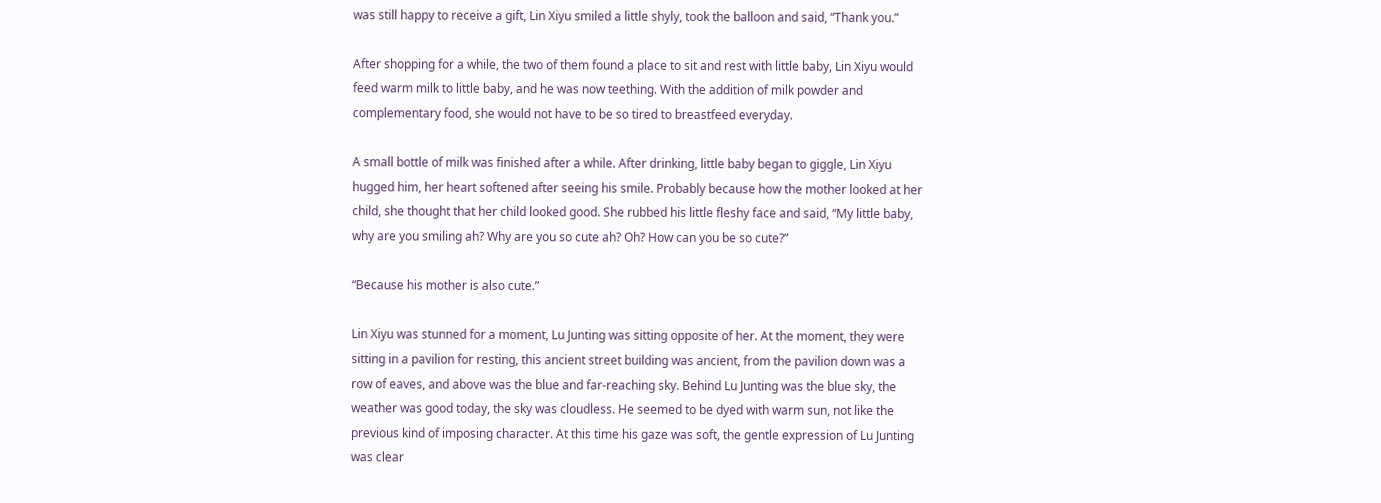was still happy to receive a gift, Lin Xiyu smiled a little shyly, took the balloon and said, “Thank you.”

After shopping for a while, the two of them found a place to sit and rest with little baby, Lin Xiyu would feed warm milk to little baby, and he was now teething. With the addition of milk powder and complementary food, she would not have to be so tired to breastfeed everyday.

A small bottle of milk was finished after a while. After drinking, little baby began to giggle, Lin Xiyu hugged him, her heart softened after seeing his smile. Probably because how the mother looked at her child, she thought that her child looked good. She rubbed his little fleshy face and said, “My little baby, why are you smiling ah? Why are you so cute ah? Oh? How can you be so cute?”

“Because his mother is also cute.”

Lin Xiyu was stunned for a moment, Lu Junting was sitting opposite of her. At the moment, they were sitting in a pavilion for resting, this ancient street building was ancient, from the pavilion down was a row of eaves, and above was the blue and far-reaching sky. Behind Lu Junting was the blue sky, the weather was good today, the sky was cloudless. He seemed to be dyed with warm sun, not like the previous kind of imposing character. At this time his gaze was soft, the gentle expression of Lu Junting was clear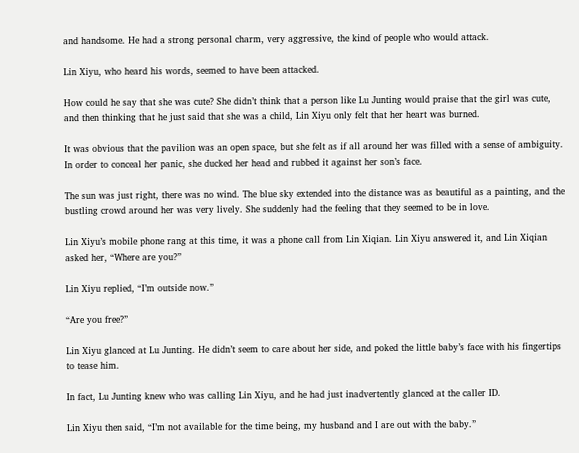and handsome. He had a strong personal charm, very aggressive, the kind of people who would attack.

Lin Xiyu, who heard his words, seemed to have been attacked.

How could he say that she was cute? She didn’t think that a person like Lu Junting would praise that the girl was cute, and then thinking that he just said that she was a child, Lin Xiyu only felt that her heart was burned.

It was obvious that the pavilion was an open space, but she felt as if all around her was filled with a sense of ambiguity. In order to conceal her panic, she ducked her head and rubbed it against her son’s face.

The sun was just right, there was no wind. The blue sky extended into the distance was as beautiful as a painting, and the bustling crowd around her was very lively. She suddenly had the feeling that they seemed to be in love.

Lin Xiyu’s mobile phone rang at this time, it was a phone call from Lin Xiqian. Lin Xiyu answered it, and Lin Xiqian asked her, “Where are you?”

Lin Xiyu replied, “I’m outside now.”

“Are you free?”

Lin Xiyu glanced at Lu Junting. He didn’t seem to care about her side, and poked the little baby’s face with his fingertips to tease him.

In fact, Lu Junting knew who was calling Lin Xiyu, and he had just inadvertently glanced at the caller ID.

Lin Xiyu then said, “I’m not available for the time being, my husband and I are out with the baby.”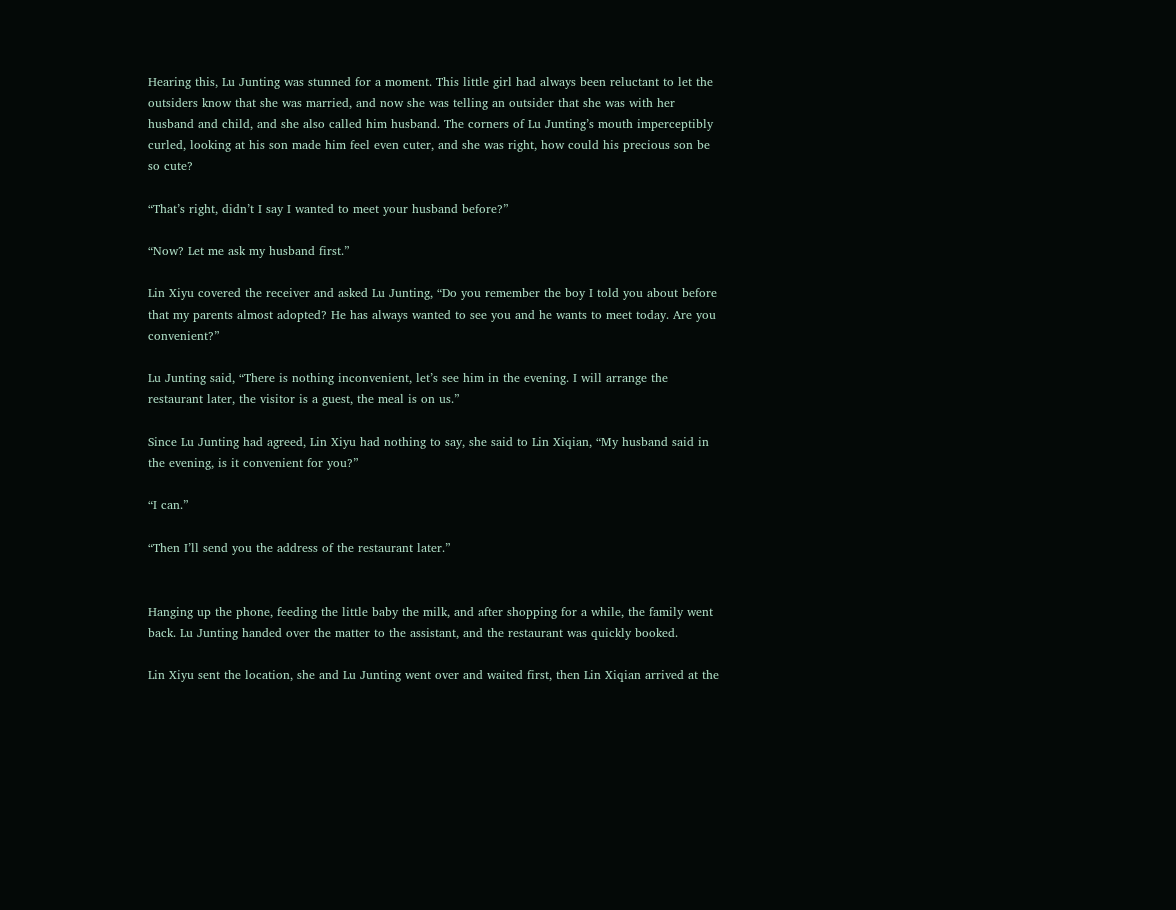Hearing this, Lu Junting was stunned for a moment. This little girl had always been reluctant to let the outsiders know that she was married, and now she was telling an outsider that she was with her husband and child, and she also called him husband. The corners of Lu Junting’s mouth imperceptibly curled, looking at his son made him feel even cuter, and she was right, how could his precious son be so cute?

“That’s right, didn’t I say I wanted to meet your husband before?”

“Now? Let me ask my husband first.”

Lin Xiyu covered the receiver and asked Lu Junting, “Do you remember the boy I told you about before that my parents almost adopted? He has always wanted to see you and he wants to meet today. Are you convenient?”

Lu Junting said, “There is nothing inconvenient, let’s see him in the evening. I will arrange the restaurant later, the visitor is a guest, the meal is on us.”

Since Lu Junting had agreed, Lin Xiyu had nothing to say, she said to Lin Xiqian, “My husband said in the evening, is it convenient for you?”

“I can.”

“Then I’ll send you the address of the restaurant later.”


Hanging up the phone, feeding the little baby the milk, and after shopping for a while, the family went back. Lu Junting handed over the matter to the assistant, and the restaurant was quickly booked.

Lin Xiyu sent the location, she and Lu Junting went over and waited first, then Lin Xiqian arrived at the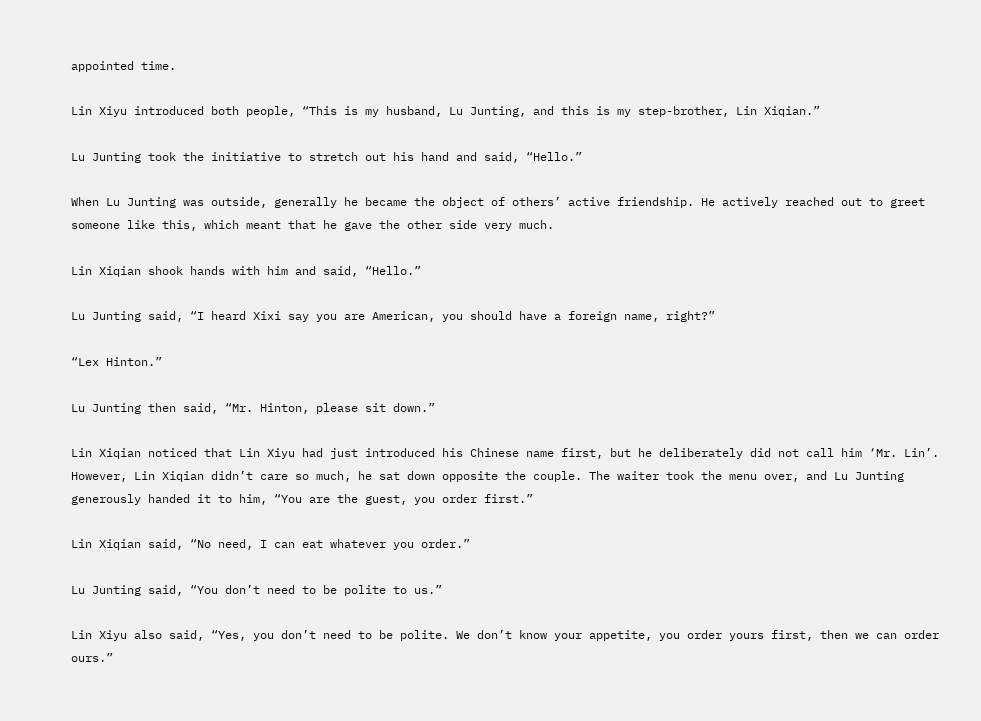appointed time.

Lin Xiyu introduced both people, “This is my husband, Lu Junting, and this is my step-brother, Lin Xiqian.”

Lu Junting took the initiative to stretch out his hand and said, “Hello.”

When Lu Junting was outside, generally he became the object of others’ active friendship. He actively reached out to greet someone like this, which meant that he gave the other side very much.

Lin Xiqian shook hands with him and said, “Hello.”

Lu Junting said, “I heard Xixi say you are American, you should have a foreign name, right?”

“Lex Hinton.”

Lu Junting then said, “Mr. Hinton, please sit down.”

Lin Xiqian noticed that Lin Xiyu had just introduced his Chinese name first, but he deliberately did not call him ‘Mr. Lin’. However, Lin Xiqian didn’t care so much, he sat down opposite the couple. The waiter took the menu over, and Lu Junting generously handed it to him, “You are the guest, you order first.”

Lin Xiqian said, “No need, I can eat whatever you order.”

Lu Junting said, “You don’t need to be polite to us.”

Lin Xiyu also said, “Yes, you don’t need to be polite. We don’t know your appetite, you order yours first, then we can order ours.”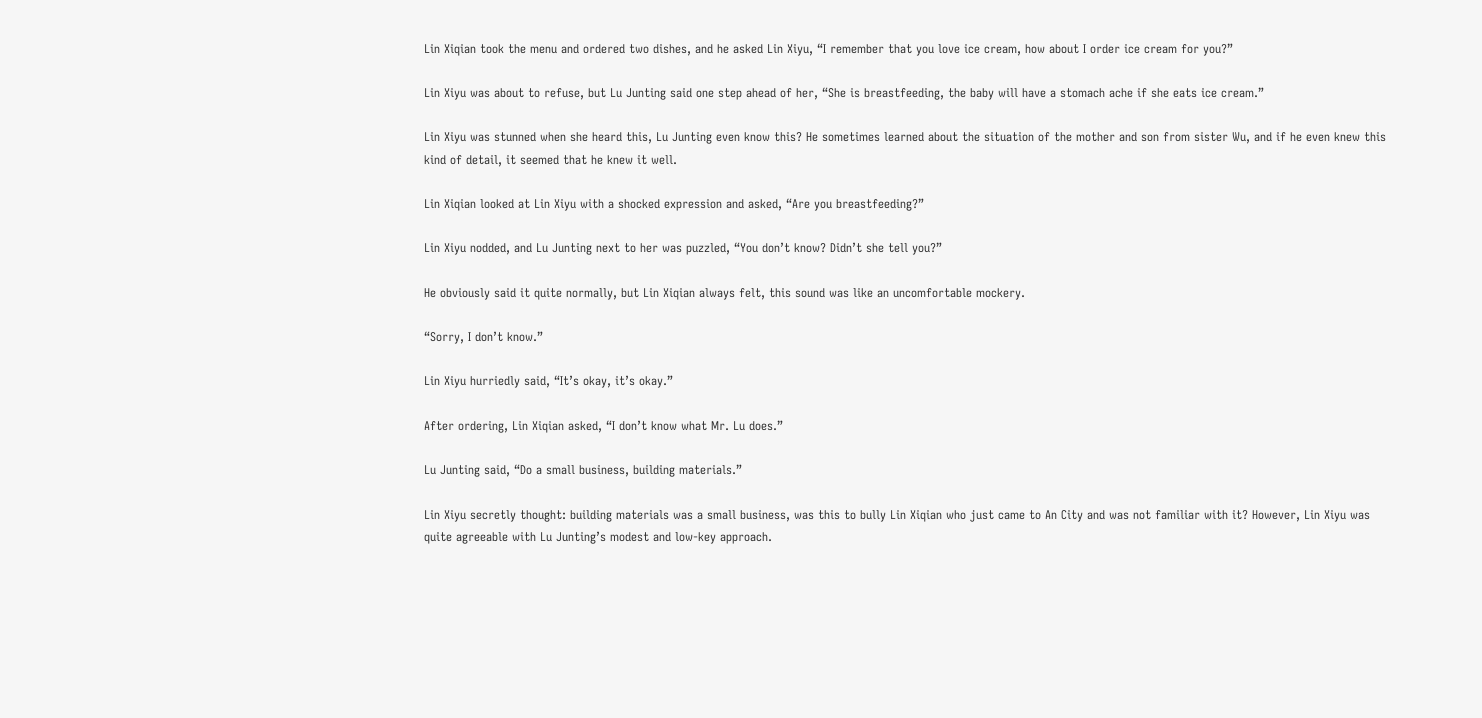Lin Xiqian took the menu and ordered two dishes, and he asked Lin Xiyu, “I remember that you love ice cream, how about I order ice cream for you?”

Lin Xiyu was about to refuse, but Lu Junting said one step ahead of her, “She is breastfeeding, the baby will have a stomach ache if she eats ice cream.”

Lin Xiyu was stunned when she heard this, Lu Junting even know this? He sometimes learned about the situation of the mother and son from sister Wu, and if he even knew this kind of detail, it seemed that he knew it well.

Lin Xiqian looked at Lin Xiyu with a shocked expression and asked, “Are you breastfeeding?”

Lin Xiyu nodded, and Lu Junting next to her was puzzled, “You don’t know? Didn’t she tell you?”

He obviously said it quite normally, but Lin Xiqian always felt, this sound was like an uncomfortable mockery.

“Sorry, I don’t know.”

Lin Xiyu hurriedly said, “It’s okay, it’s okay.”

After ordering, Lin Xiqian asked, “I don’t know what Mr. Lu does.”

Lu Junting said, “Do a small business, building materials.”

Lin Xiyu secretly thought: building materials was a small business, was this to bully Lin Xiqian who just came to An City and was not familiar with it? However, Lin Xiyu was quite agreeable with Lu Junting’s modest and low-key approach.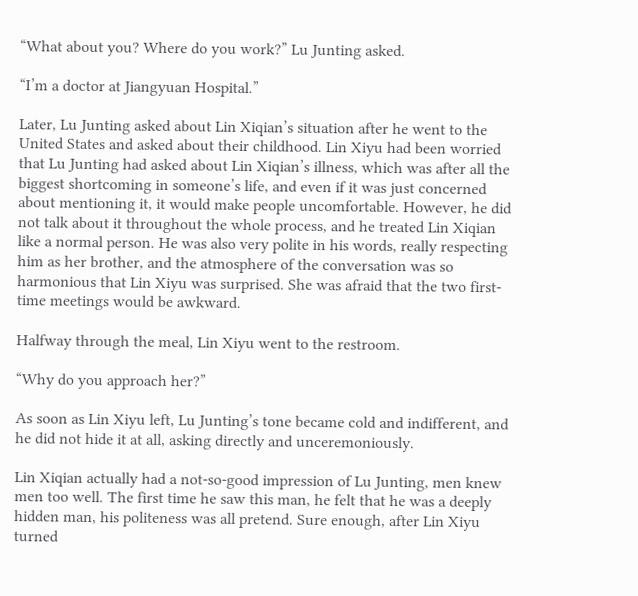“What about you? Where do you work?” Lu Junting asked.

“I’m a doctor at Jiangyuan Hospital.”

Later, Lu Junting asked about Lin Xiqian’s situation after he went to the United States and asked about their childhood. Lin Xiyu had been worried that Lu Junting had asked about Lin Xiqian’s illness, which was after all the biggest shortcoming in someone’s life, and even if it was just concerned about mentioning it, it would make people uncomfortable. However, he did not talk about it throughout the whole process, and he treated Lin Xiqian like a normal person. He was also very polite in his words, really respecting him as her brother, and the atmosphere of the conversation was so harmonious that Lin Xiyu was surprised. She was afraid that the two first-time meetings would be awkward.

Halfway through the meal, Lin Xiyu went to the restroom.

“Why do you approach her?”

As soon as Lin Xiyu left, Lu Junting’s tone became cold and indifferent, and he did not hide it at all, asking directly and unceremoniously.

Lin Xiqian actually had a not-so-good impression of Lu Junting, men knew men too well. The first time he saw this man, he felt that he was a deeply hidden man, his politeness was all pretend. Sure enough, after Lin Xiyu turned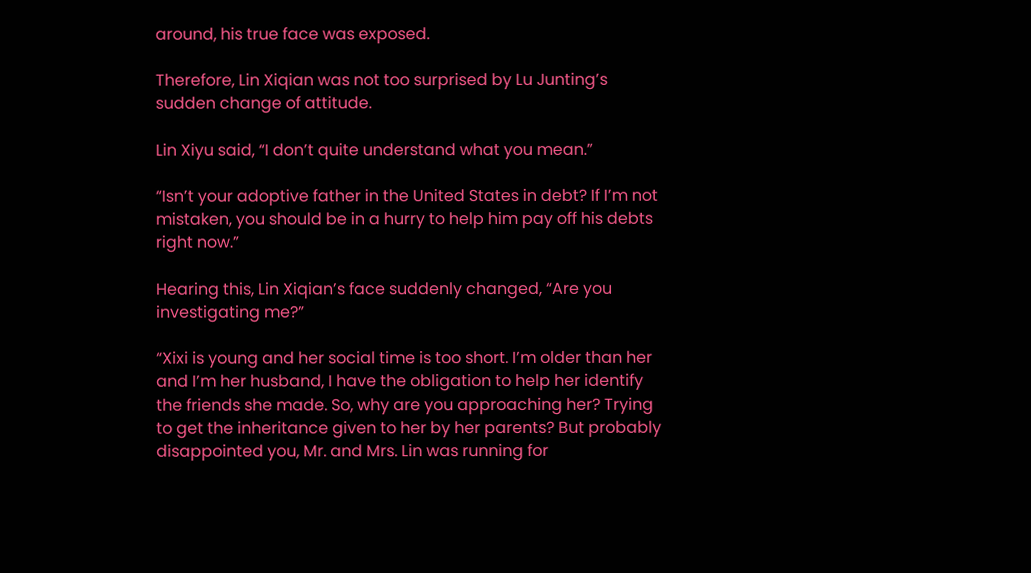around, his true face was exposed.

Therefore, Lin Xiqian was not too surprised by Lu Junting’s sudden change of attitude.

Lin Xiyu said, “I don’t quite understand what you mean.”

“Isn’t your adoptive father in the United States in debt? If I’m not mistaken, you should be in a hurry to help him pay off his debts right now.”

Hearing this, Lin Xiqian’s face suddenly changed, “Are you investigating me?”

“Xixi is young and her social time is too short. I’m older than her and I’m her husband, I have the obligation to help her identify the friends she made. So, why are you approaching her? Trying to get the inheritance given to her by her parents? But probably disappointed you, Mr. and Mrs. Lin was running for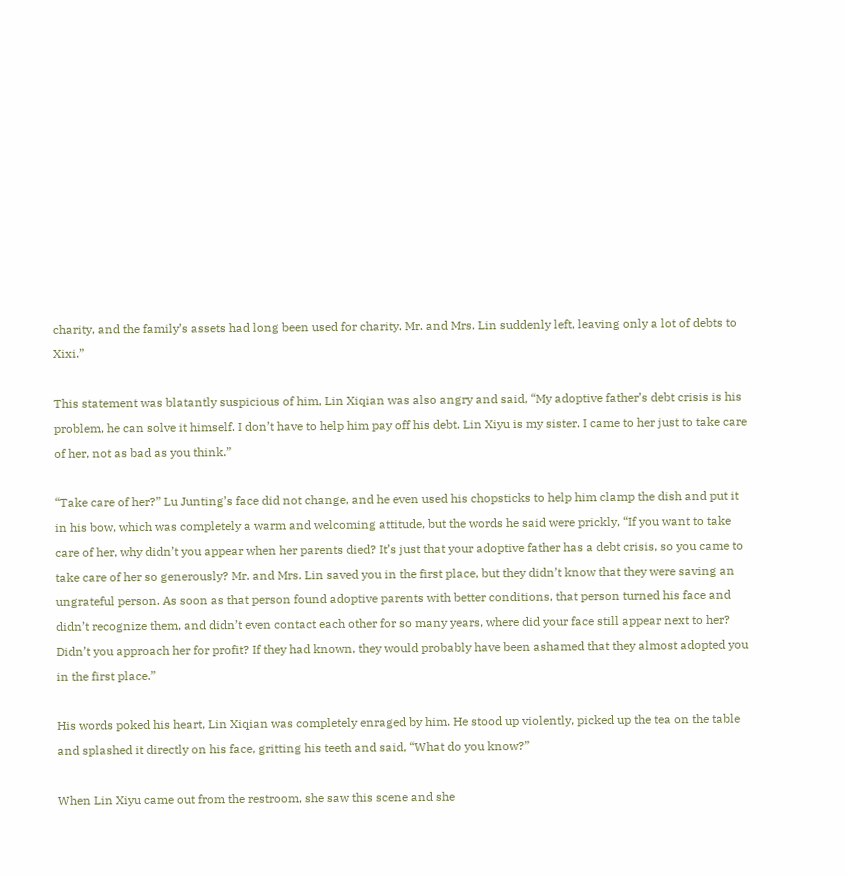charity, and the family’s assets had long been used for charity. Mr. and Mrs. Lin suddenly left, leaving only a lot of debts to Xixi.”

This statement was blatantly suspicious of him, Lin Xiqian was also angry and said, “My adoptive father’s debt crisis is his problem, he can solve it himself. I don’t have to help him pay off his debt. Lin Xiyu is my sister. I came to her just to take care of her, not as bad as you think.”

“Take care of her?” Lu Junting’s face did not change, and he even used his chopsticks to help him clamp the dish and put it in his bow, which was completely a warm and welcoming attitude, but the words he said were prickly, “If you want to take care of her, why didn’t you appear when her parents died? It’s just that your adoptive father has a debt crisis, so you came to take care of her so generously? Mr. and Mrs. Lin saved you in the first place, but they didn’t know that they were saving an ungrateful person. As soon as that person found adoptive parents with better conditions, that person turned his face and didn’t recognize them, and didn’t even contact each other for so many years, where did your face still appear next to her? Didn’t you approach her for profit? If they had known, they would probably have been ashamed that they almost adopted you in the first place.”

His words poked his heart, Lin Xiqian was completely enraged by him. He stood up violently, picked up the tea on the table and splashed it directly on his face, gritting his teeth and said, “What do you know?”

When Lin Xiyu came out from the restroom, she saw this scene and she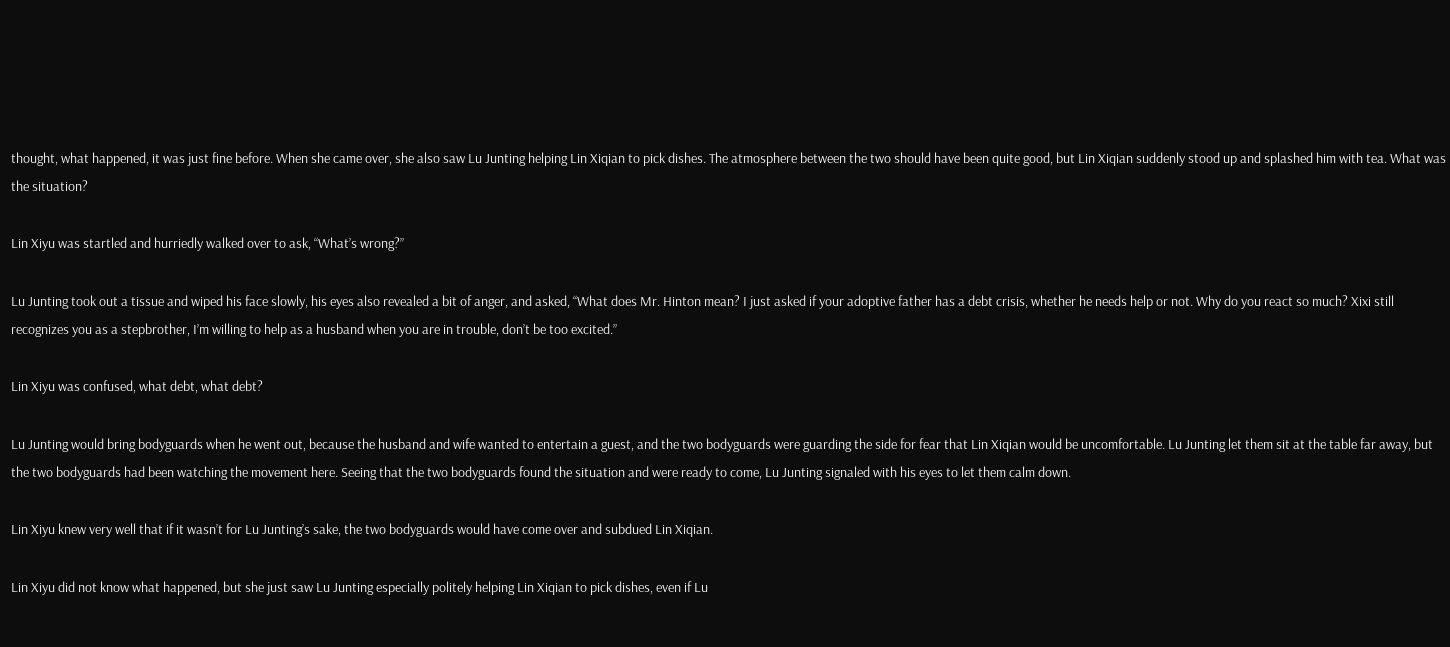thought, what happened, it was just fine before. When she came over, she also saw Lu Junting helping Lin Xiqian to pick dishes. The atmosphere between the two should have been quite good, but Lin Xiqian suddenly stood up and splashed him with tea. What was the situation?

Lin Xiyu was startled and hurriedly walked over to ask, “What’s wrong?”

Lu Junting took out a tissue and wiped his face slowly, his eyes also revealed a bit of anger, and asked, “What does Mr. Hinton mean? I just asked if your adoptive father has a debt crisis, whether he needs help or not. Why do you react so much? Xixi still recognizes you as a stepbrother, I’m willing to help as a husband when you are in trouble, don’t be too excited.”

Lin Xiyu was confused, what debt, what debt?

Lu Junting would bring bodyguards when he went out, because the husband and wife wanted to entertain a guest, and the two bodyguards were guarding the side for fear that Lin Xiqian would be uncomfortable. Lu Junting let them sit at the table far away, but the two bodyguards had been watching the movement here. Seeing that the two bodyguards found the situation and were ready to come, Lu Junting signaled with his eyes to let them calm down.

Lin Xiyu knew very well that if it wasn’t for Lu Junting’s sake, the two bodyguards would have come over and subdued Lin Xiqian.

Lin Xiyu did not know what happened, but she just saw Lu Junting especially politely helping Lin Xiqian to pick dishes, even if Lu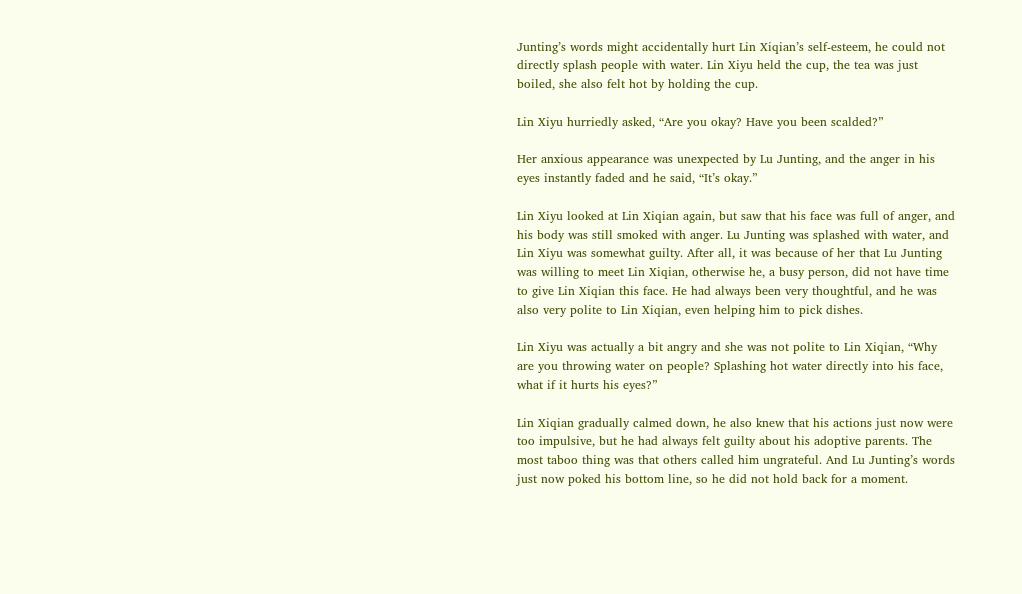Junting’s words might accidentally hurt Lin Xiqian’s self-esteem, he could not directly splash people with water. Lin Xiyu held the cup, the tea was just boiled, she also felt hot by holding the cup.

Lin Xiyu hurriedly asked, “Are you okay? Have you been scalded?”

Her anxious appearance was unexpected by Lu Junting, and the anger in his eyes instantly faded and he said, “It’s okay.”

Lin Xiyu looked at Lin Xiqian again, but saw that his face was full of anger, and his body was still smoked with anger. Lu Junting was splashed with water, and Lin Xiyu was somewhat guilty. After all, it was because of her that Lu Junting was willing to meet Lin Xiqian, otherwise he, a busy person, did not have time to give Lin Xiqian this face. He had always been very thoughtful, and he was also very polite to Lin Xiqian, even helping him to pick dishes.

Lin Xiyu was actually a bit angry and she was not polite to Lin Xiqian, “Why are you throwing water on people? Splashing hot water directly into his face, what if it hurts his eyes?”

Lin Xiqian gradually calmed down, he also knew that his actions just now were too impulsive, but he had always felt guilty about his adoptive parents. The most taboo thing was that others called him ungrateful. And Lu Junting’s words just now poked his bottom line, so he did not hold back for a moment.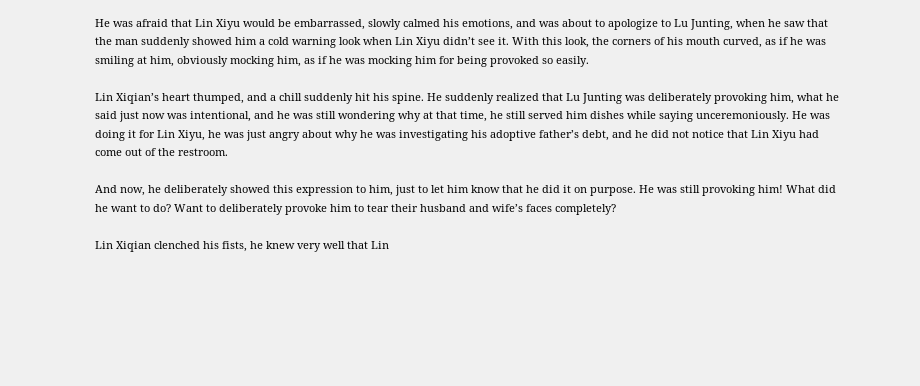He was afraid that Lin Xiyu would be embarrassed, slowly calmed his emotions, and was about to apologize to Lu Junting, when he saw that the man suddenly showed him a cold warning look when Lin Xiyu didn’t see it. With this look, the corners of his mouth curved, as if he was smiling at him, obviously mocking him, as if he was mocking him for being provoked so easily.

Lin Xiqian’s heart thumped, and a chill suddenly hit his spine. He suddenly realized that Lu Junting was deliberately provoking him, what he said just now was intentional, and he was still wondering why at that time, he still served him dishes while saying unceremoniously. He was doing it for Lin Xiyu, he was just angry about why he was investigating his adoptive father’s debt, and he did not notice that Lin Xiyu had come out of the restroom.

And now, he deliberately showed this expression to him, just to let him know that he did it on purpose. He was still provoking him! What did he want to do? Want to deliberately provoke him to tear their husband and wife’s faces completely?

Lin Xiqian clenched his fists, he knew very well that Lin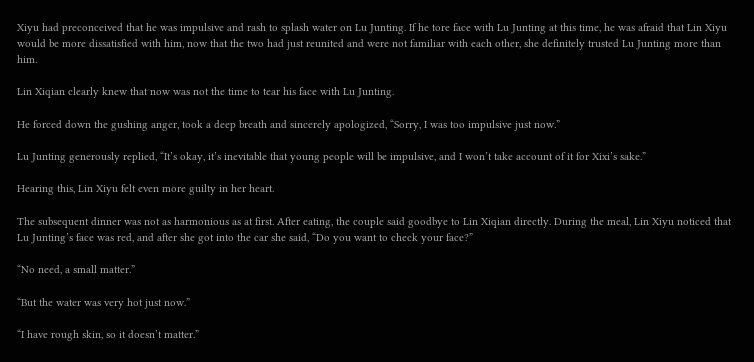Xiyu had preconceived that he was impulsive and rash to splash water on Lu Junting. If he tore face with Lu Junting at this time, he was afraid that Lin Xiyu would be more dissatisfied with him, now that the two had just reunited and were not familiar with each other, she definitely trusted Lu Junting more than him.

Lin Xiqian clearly knew that now was not the time to tear his face with Lu Junting.

He forced down the gushing anger, took a deep breath and sincerely apologized, “Sorry, I was too impulsive just now.”

Lu Junting generously replied, “It’s okay, it’s inevitable that young people will be impulsive, and I won’t take account of it for Xixi’s sake.”

Hearing this, Lin Xiyu felt even more guilty in her heart.

The subsequent dinner was not as harmonious as at first. After eating, the couple said goodbye to Lin Xiqian directly. During the meal, Lin Xiyu noticed that Lu Junting’s face was red, and after she got into the car she said, “Do you want to check your face?”

“No need, a small matter.”

“But the water was very hot just now.”

“I have rough skin, so it doesn’t matter.”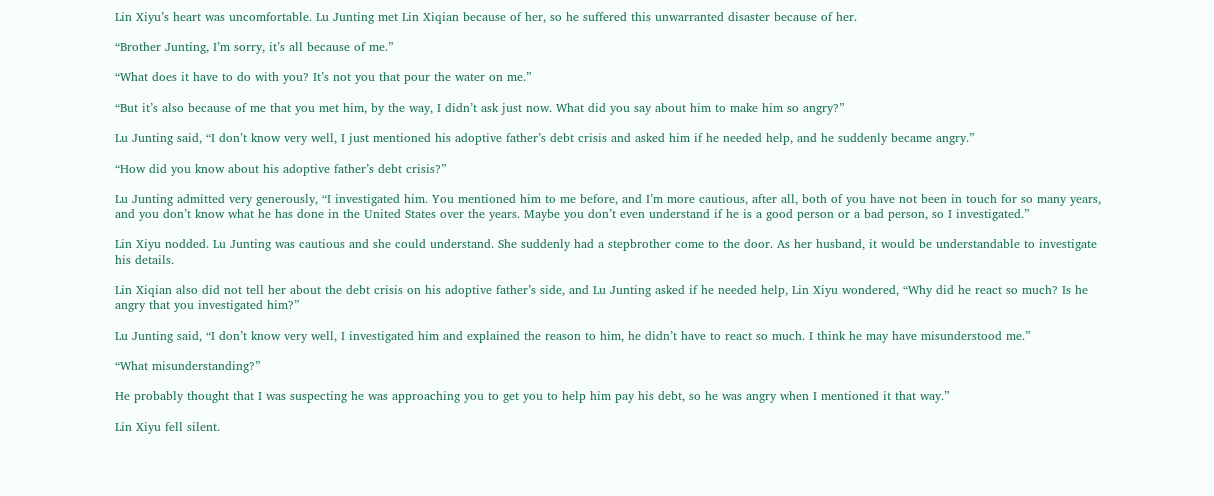Lin Xiyu’s heart was uncomfortable. Lu Junting met Lin Xiqian because of her, so he suffered this unwarranted disaster because of her.

“Brother Junting, I’m sorry, it’s all because of me.”

“What does it have to do with you? It’s not you that pour the water on me.”

“But it’s also because of me that you met him, by the way, I didn’t ask just now. What did you say about him to make him so angry?”

Lu Junting said, “I don’t know very well, I just mentioned his adoptive father’s debt crisis and asked him if he needed help, and he suddenly became angry.”

“How did you know about his adoptive father’s debt crisis?”

Lu Junting admitted very generously, “I investigated him. You mentioned him to me before, and I’m more cautious, after all, both of you have not been in touch for so many years, and you don’t know what he has done in the United States over the years. Maybe you don’t even understand if he is a good person or a bad person, so I investigated.”

Lin Xiyu nodded. Lu Junting was cautious and she could understand. She suddenly had a stepbrother come to the door. As her husband, it would be understandable to investigate his details.

Lin Xiqian also did not tell her about the debt crisis on his adoptive father’s side, and Lu Junting asked if he needed help, Lin Xiyu wondered, “Why did he react so much? Is he angry that you investigated him?”

Lu Junting said, “I don’t know very well, I investigated him and explained the reason to him, he didn’t have to react so much. I think he may have misunderstood me.”

“What misunderstanding?”

He probably thought that I was suspecting he was approaching you to get you to help him pay his debt, so he was angry when I mentioned it that way.”

Lin Xiyu fell silent.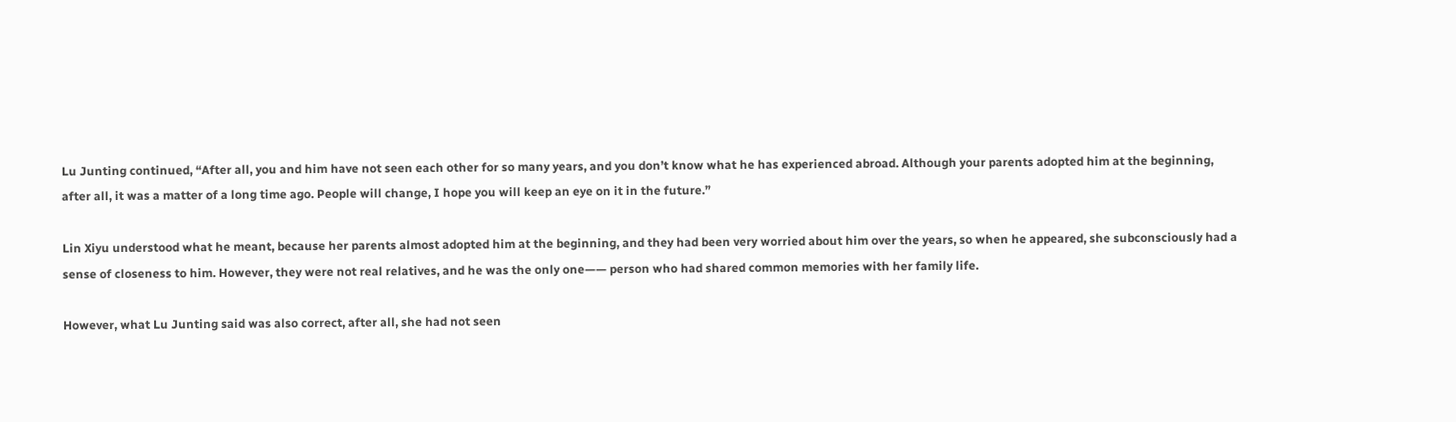Lu Junting continued, “After all, you and him have not seen each other for so many years, and you don’t know what he has experienced abroad. Although your parents adopted him at the beginning, after all, it was a matter of a long time ago. People will change, I hope you will keep an eye on it in the future.”

Lin Xiyu understood what he meant, because her parents almost adopted him at the beginning, and they had been very worried about him over the years, so when he appeared, she subconsciously had a sense of closeness to him. However, they were not real relatives, and he was the only one—— person who had shared common memories with her family life.

However, what Lu Junting said was also correct, after all, she had not seen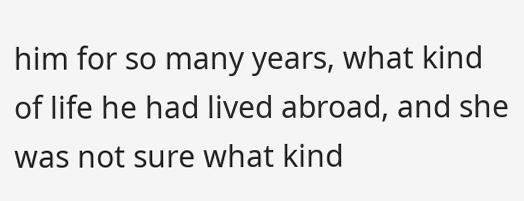him for so many years, what kind of life he had lived abroad, and she was not sure what kind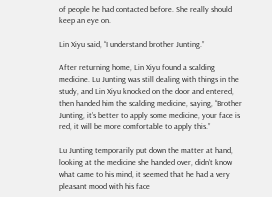of people he had contacted before. She really should keep an eye on.

Lin Xiyu said, “I understand brother Junting.”

After returning home, Lin Xiyu found a scalding medicine. Lu Junting was still dealing with things in the study, and Lin Xiyu knocked on the door and entered, then handed him the scalding medicine, saying, “Brother Junting, it’s better to apply some medicine, your face is red, it will be more comfortable to apply this.”

Lu Junting temporarily put down the matter at hand, looking at the medicine she handed over, didn’t know what came to his mind, it seemed that he had a very pleasant mood with his face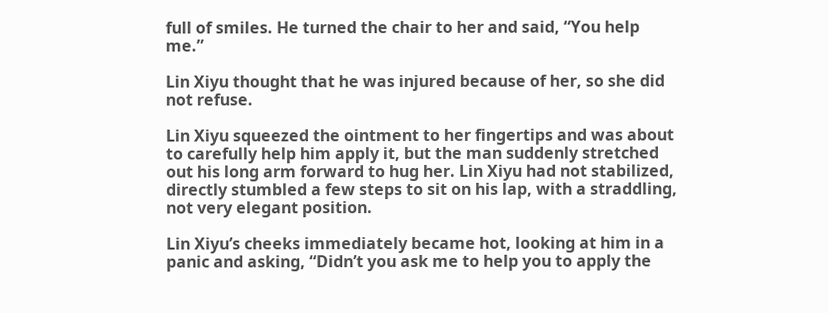full of smiles. He turned the chair to her and said, “You help me.”

Lin Xiyu thought that he was injured because of her, so she did not refuse.

Lin Xiyu squeezed the ointment to her fingertips and was about to carefully help him apply it, but the man suddenly stretched out his long arm forward to hug her. Lin Xiyu had not stabilized, directly stumbled a few steps to sit on his lap, with a straddling, not very elegant position.

Lin Xiyu’s cheeks immediately became hot, looking at him in a panic and asking, “Didn’t you ask me to help you to apply the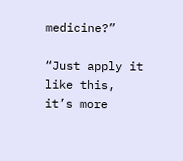medicine?”

“Just apply it like this, it’s more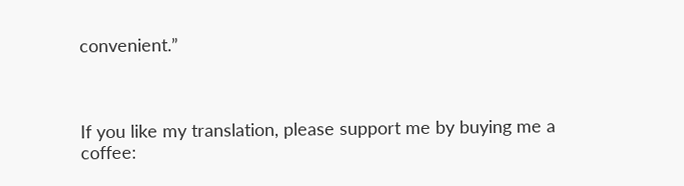convenient.”



If you like my translation, please support me by buying me a coffee: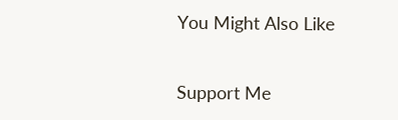You Might Also Like


Support Me